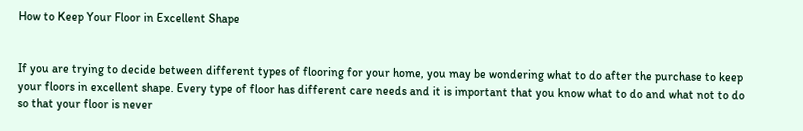How to Keep Your Floor in Excellent Shape


If you are trying to decide between different types of flooring for your home, you may be wondering what to do after the purchase to keep your floors in excellent shape. Every type of floor has different care needs and it is important that you know what to do and what not to do so that your floor is never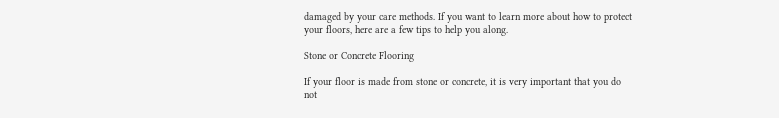damaged by your care methods. If you want to learn more about how to protect your floors, here are a few tips to help you along.

Stone or Concrete Flooring

If your floor is made from stone or concrete, it is very important that you do not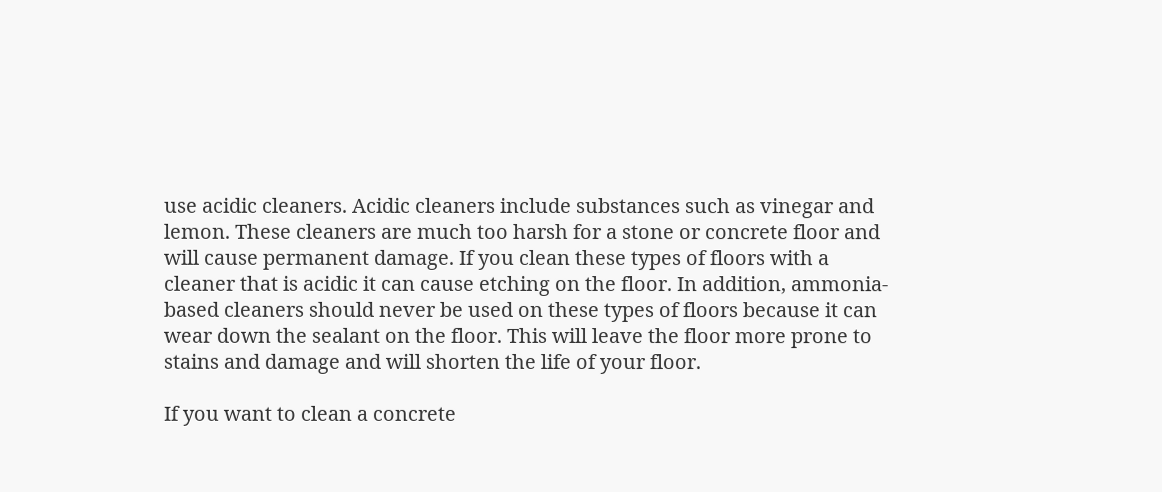use acidic cleaners. Acidic cleaners include substances such as vinegar and lemon. These cleaners are much too harsh for a stone or concrete floor and will cause permanent damage. If you clean these types of floors with a cleaner that is acidic it can cause etching on the floor. In addition, ammonia-based cleaners should never be used on these types of floors because it can wear down the sealant on the floor. This will leave the floor more prone to stains and damage and will shorten the life of your floor.

If you want to clean a concrete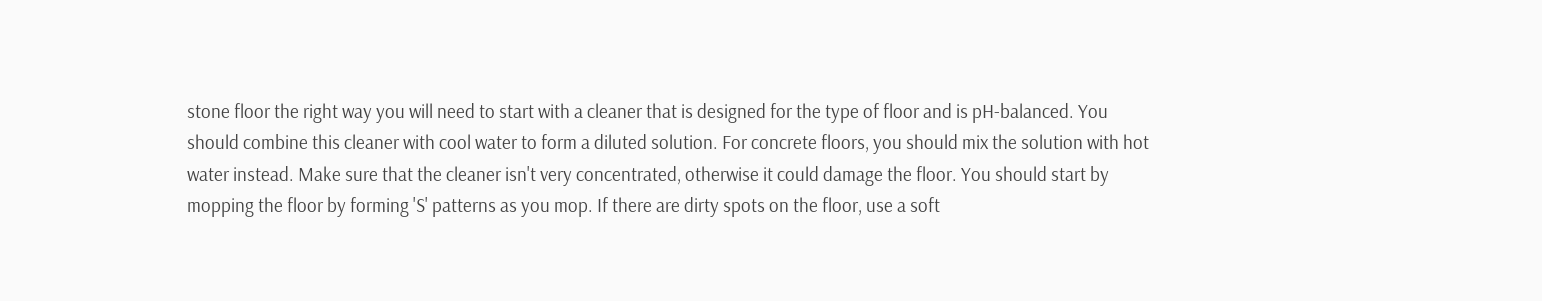stone floor the right way you will need to start with a cleaner that is designed for the type of floor and is pH-balanced. You should combine this cleaner with cool water to form a diluted solution. For concrete floors, you should mix the solution with hot water instead. Make sure that the cleaner isn't very concentrated, otherwise it could damage the floor. You should start by mopping the floor by forming 'S' patterns as you mop. If there are dirty spots on the floor, use a soft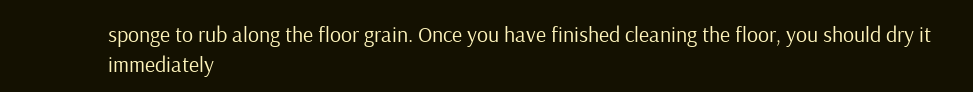sponge to rub along the floor grain. Once you have finished cleaning the floor, you should dry it immediately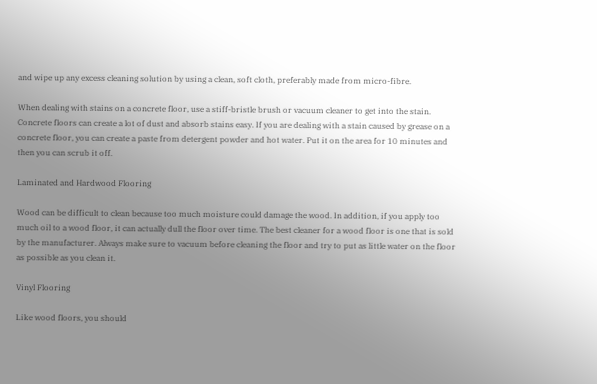and wipe up any excess cleaning solution by using a clean, soft cloth, preferably made from micro-fibre.

When dealing with stains on a concrete floor, use a stiff-bristle brush or vacuum cleaner to get into the stain. Concrete floors can create a lot of dust and absorb stains easy. If you are dealing with a stain caused by grease on a concrete floor, you can create a paste from detergent powder and hot water. Put it on the area for 10 minutes and then you can scrub it off.

Laminated and Hardwood Flooring

Wood can be difficult to clean because too much moisture could damage the wood. In addition, if you apply too much oil to a wood floor, it can actually dull the floor over time. The best cleaner for a wood floor is one that is sold by the manufacturer. Always make sure to vacuum before cleaning the floor and try to put as little water on the floor as possible as you clean it.

Vinyl Flooring

Like wood floors, you should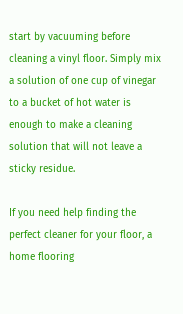start by vacuuming before cleaning a vinyl floor. Simply mix a solution of one cup of vinegar to a bucket of hot water is enough to make a cleaning solution that will not leave a sticky residue.

If you need help finding the perfect cleaner for your floor, a home flooring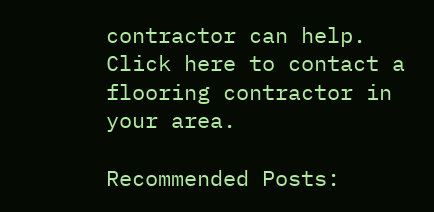contractor can help. Click here to contact a flooring contractor in your area.

Recommended Posts: